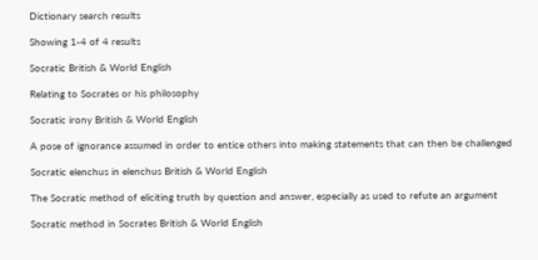Dictionary search results

Showing 1-4 of 4 results

Socratic British & World English

Relating to Socrates or his philosophy

Socratic irony British & World English

A pose of ignorance assumed in order to entice others into making statements that can then be challenged

Socratic elenchus in elenchus British & World English

The Socratic method of eliciting truth by question and answer, especially as used to refute an argument

Socratic method in Socrates British & World English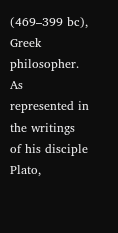(469–399 bc), Greek philosopher. As represented in the writings of his disciple Plato,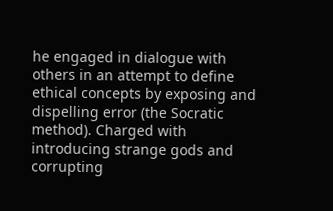he engaged in dialogue with others in an attempt to define ethical concepts by exposing and dispelling error (the Socratic method). Charged with introducing strange gods and corrupting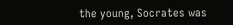the young, Socrates was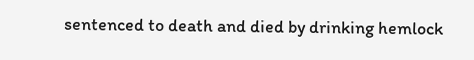sentenced to death and died by drinking hemlock